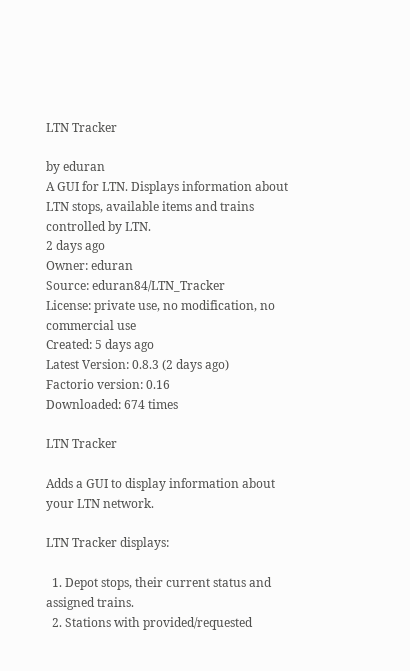LTN Tracker

by eduran
A GUI for LTN. Displays information about LTN stops, available items and trains controlled by LTN.
2 days ago
Owner: eduran
Source: eduran84/LTN_Tracker
License: private use, no modification, no commercial use
Created: 5 days ago
Latest Version: 0.8.3 (2 days ago)
Factorio version: 0.16
Downloaded: 674 times

LTN Tracker

Adds a GUI to display information about your LTN network.

LTN Tracker displays:

  1. Depot stops, their current status and assigned trains.
  2. Stations with provided/requested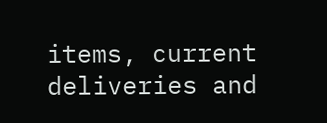items, current deliveries and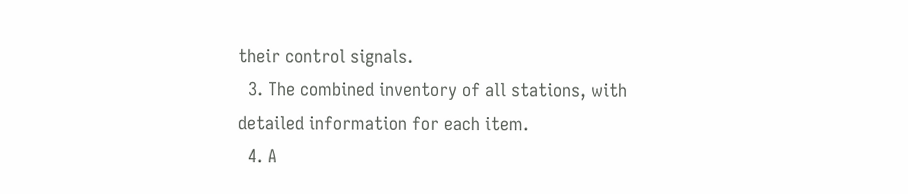their control signals.
  3. The combined inventory of all stations, with detailed information for each item.
  4. A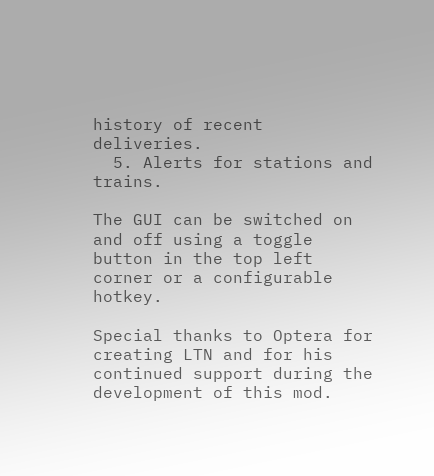history of recent deliveries.
  5. Alerts for stations and trains.

The GUI can be switched on and off using a toggle button in the top left corner or a configurable hotkey.

Special thanks to Optera for creating LTN and for his continued support during the development of this mod.